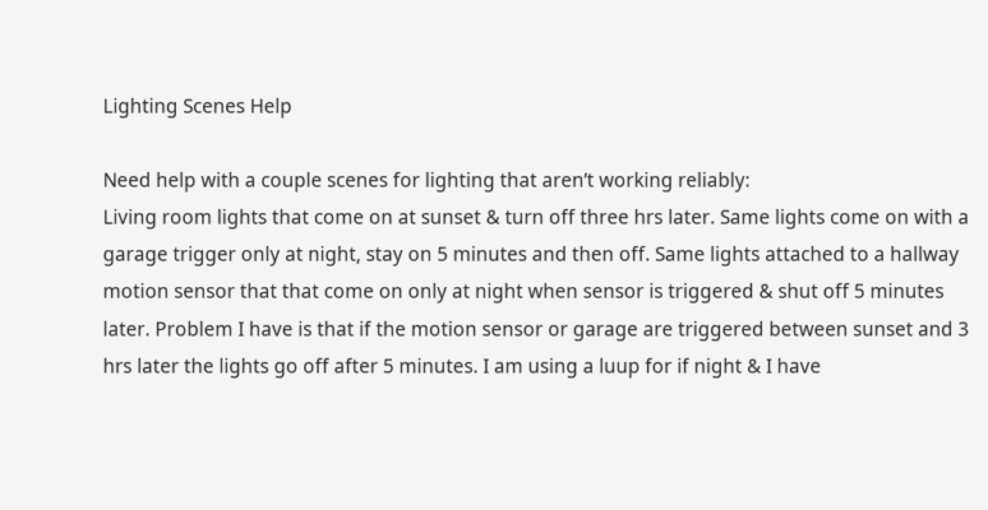Lighting Scenes Help

Need help with a couple scenes for lighting that aren’t working reliably:
Living room lights that come on at sunset & turn off three hrs later. Same lights come on with a garage trigger only at night, stay on 5 minutes and then off. Same lights attached to a hallway motion sensor that that come on only at night when sensor is triggered & shut off 5 minutes later. Problem I have is that if the motion sensor or garage are triggered between sunset and 3 hrs later the lights go off after 5 minutes. I am using a luup for if night & I have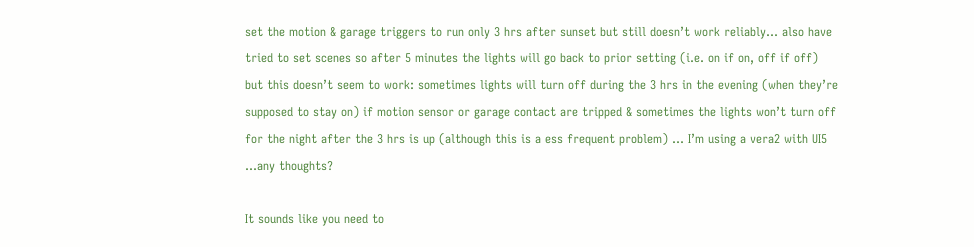set the motion & garage triggers to run only 3 hrs after sunset but still doesn’t work reliably… also have tried to set scenes so after 5 minutes the lights will go back to prior setting (i.e. on if on, off if off) but this doesn’t seem to work: sometimes lights will turn off during the 3 hrs in the evening (when they’re supposed to stay on) if motion sensor or garage contact are tripped & sometimes the lights won’t turn off for the night after the 3 hrs is up (although this is a ess frequent problem) … I’m using a vera2 with UI5 …any thoughts?

It sounds like you need to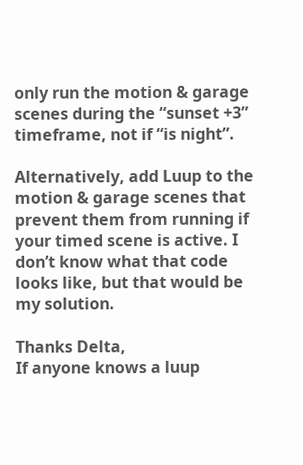only run the motion & garage scenes during the “sunset +3” timeframe, not if “is night”.

Alternatively, add Luup to the motion & garage scenes that prevent them from running if your timed scene is active. I don’t know what that code looks like, but that would be my solution.

Thanks Delta,
If anyone knows a luup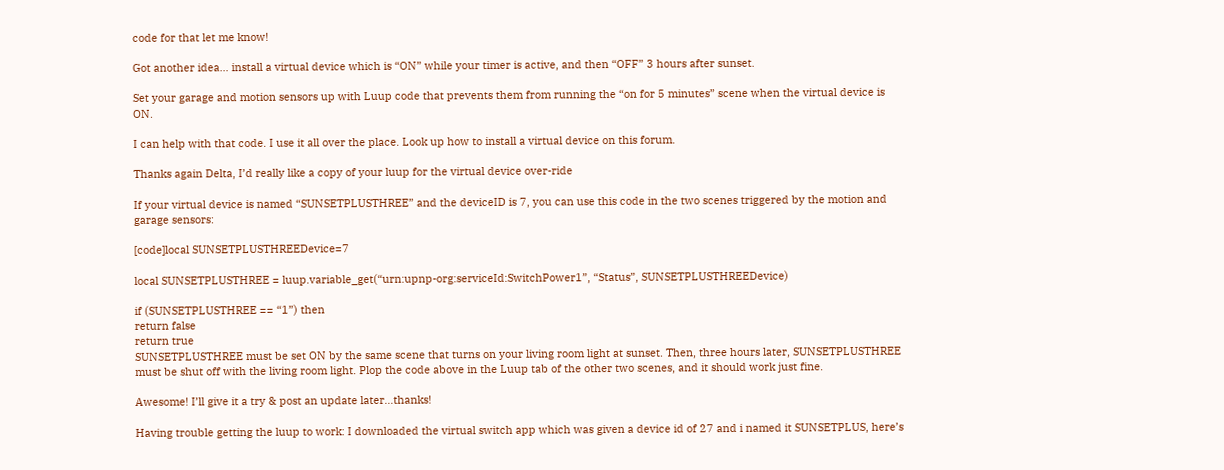code for that let me know!

Got another idea… install a virtual device which is “ON” while your timer is active, and then “OFF” 3 hours after sunset.

Set your garage and motion sensors up with Luup code that prevents them from running the “on for 5 minutes” scene when the virtual device is ON.

I can help with that code. I use it all over the place. Look up how to install a virtual device on this forum.

Thanks again Delta, I’d really like a copy of your luup for the virtual device over-ride

If your virtual device is named “SUNSETPLUSTHREE” and the deviceID is 7, you can use this code in the two scenes triggered by the motion and garage sensors:

[code]local SUNSETPLUSTHREEDevice=7

local SUNSETPLUSTHREE = luup.variable_get(“urn:upnp-org:serviceId:SwitchPower1”, “Status”, SUNSETPLUSTHREEDevice)

if (SUNSETPLUSTHREE == “1”) then
return false
return true
SUNSETPLUSTHREE must be set ON by the same scene that turns on your living room light at sunset. Then, three hours later, SUNSETPLUSTHREE must be shut off with the living room light. Plop the code above in the Luup tab of the other two scenes, and it should work just fine.

Awesome! I’ll give it a try & post an update later…thanks!

Having trouble getting the luup to work: I downloaded the virtual switch app which was given a device id of 27 and i named it SUNSETPLUS, here’s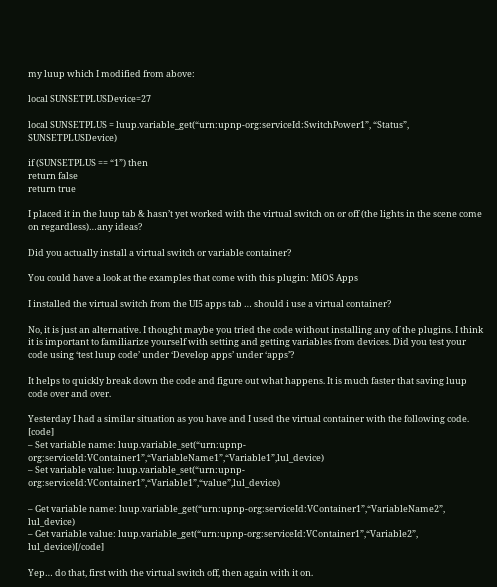my luup which I modified from above:

local SUNSETPLUSDevice=27

local SUNSETPLUS = luup.variable_get(“urn:upnp-org:serviceId:SwitchPower1”, “Status”, SUNSETPLUSDevice)

if (SUNSETPLUS == “1”) then
return false
return true

I placed it in the luup tab & hasn’t yet worked with the virtual switch on or off (the lights in the scene come on regardless)…any ideas?

Did you actually install a virtual switch or variable container?

You could have a look at the examples that come with this plugin: MiOS Apps

I installed the virtual switch from the UI5 apps tab … should i use a virtual container?

No, it is just an alternative. I thought maybe you tried the code without installing any of the plugins. I think it is important to familiarize yourself with setting and getting variables from devices. Did you test your code using ‘test luup code’ under ‘Develop apps’ under ‘apps’?

It helps to quickly break down the code and figure out what happens. It is much faster that saving luup code over and over.

Yesterday I had a similar situation as you have and I used the virtual container with the following code. [code]
– Set variable name: luup.variable_set(“urn:upnp-org:serviceId:VContainer1”,“VariableName1”,“Variable1”,lul_device)
– Set variable value: luup.variable_set(“urn:upnp-org:serviceId:VContainer1”,“Variable1”,“value”,lul_device)

– Get variable name: luup.variable_get(“urn:upnp-org:serviceId:VContainer1”,“VariableName2”, lul_device)
– Get variable value: luup.variable_get(“urn:upnp-org:serviceId:VContainer1”,“Variable2”, lul_device)[/code]

Yep… do that, first with the virtual switch off, then again with it on.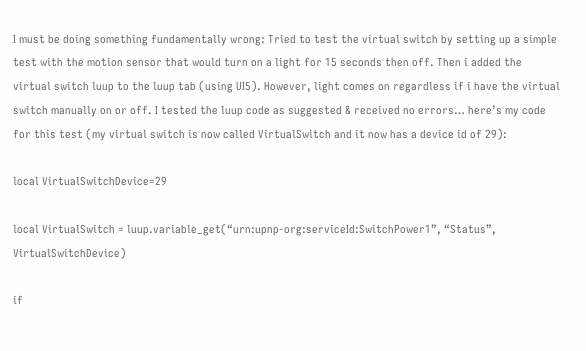I must be doing something fundamentally wrong: Tried to test the virtual switch by setting up a simple test with the motion sensor that would turn on a light for 15 seconds then off. Then i added the virtual switch luup to the luup tab (using UI5). However, light comes on regardless if i have the virtual switch manually on or off. I tested the luup code as suggested & received no errors… here’s my code for this test (my virtual switch is now called VirtualSwitch and it now has a device id of 29):

local VirtualSwitchDevice=29

local VirtualSwitch = luup.variable_get(“urn:upnp-org:serviceId:SwitchPower1”, “Status”, VirtualSwitchDevice)

if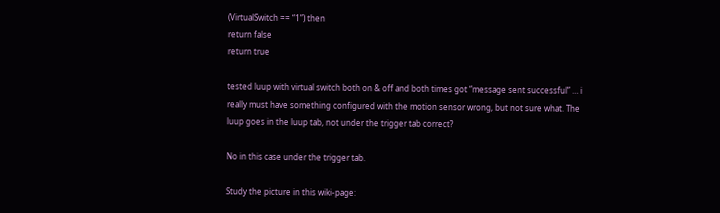(VirtualSwitch == “1”) then
return false
return true

tested luup with virtual switch both on & off and both times got “message sent successful” … i really must have something configured with the motion sensor wrong, but not sure what. The luup goes in the luup tab, not under the trigger tab correct?

No in this case under the trigger tab.

Study the picture in this wiki-page: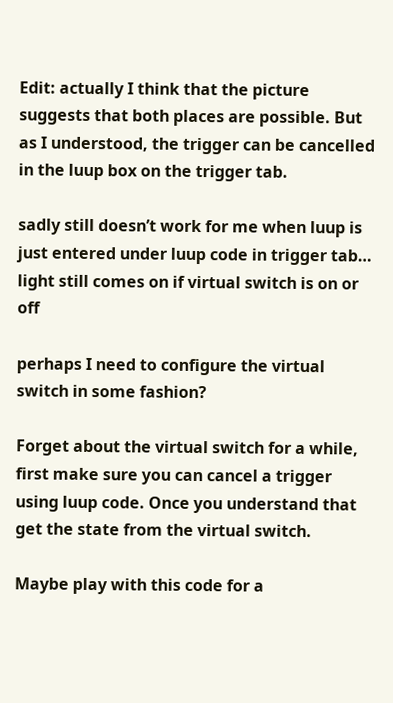Edit: actually I think that the picture suggests that both places are possible. But as I understood, the trigger can be cancelled in the luup box on the trigger tab.

sadly still doesn’t work for me when luup is just entered under luup code in trigger tab… light still comes on if virtual switch is on or off

perhaps I need to configure the virtual switch in some fashion?

Forget about the virtual switch for a while, first make sure you can cancel a trigger using luup code. Once you understand that get the state from the virtual switch.

Maybe play with this code for a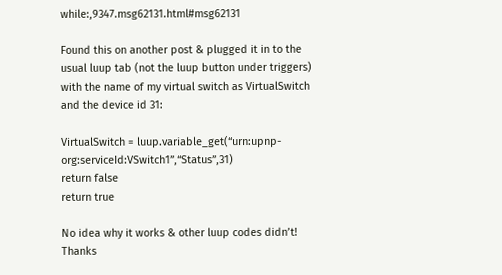while:,9347.msg62131.html#msg62131

Found this on another post & plugged it in to the usual luup tab (not the luup button under triggers) with the name of my virtual switch as VirtualSwitch and the device id 31:

VirtualSwitch = luup.variable_get(“urn:upnp-org:serviceId:VSwitch1”,“Status”,31)
return false
return true

No idea why it works & other luup codes didn’t! Thanks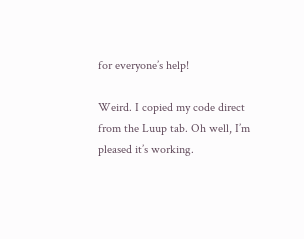for everyone’s help!

Weird. I copied my code direct from the Luup tab. Oh well, I’m pleased it’s working.